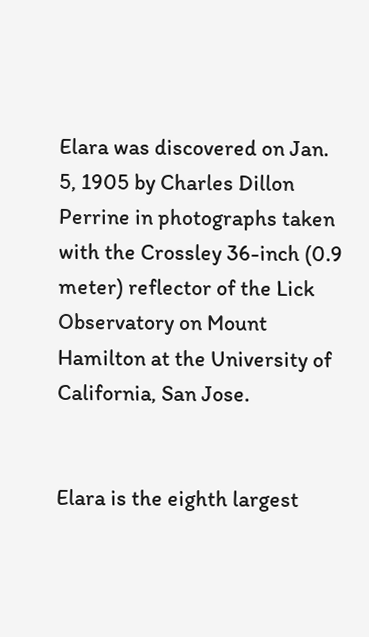Elara was discovered on Jan. 5, 1905 by Charles Dillon Perrine in photographs taken with the Crossley 36-inch (0.9 meter) reflector of the Lick Observatory on Mount Hamilton at the University of California, San Jose.


Elara is the eighth largest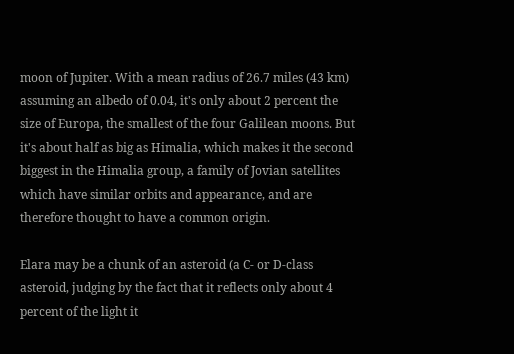moon of Jupiter. With a mean radius of 26.7 miles (43 km) assuming an albedo of 0.04, it's only about 2 percent the size of Europa, the smallest of the four Galilean moons. But it's about half as big as Himalia, which makes it the second biggest in the Himalia group, a family of Jovian satellites which have similar orbits and appearance, and are therefore thought to have a common origin.

Elara may be a chunk of an asteroid (a C- or D-class asteroid, judging by the fact that it reflects only about 4 percent of the light it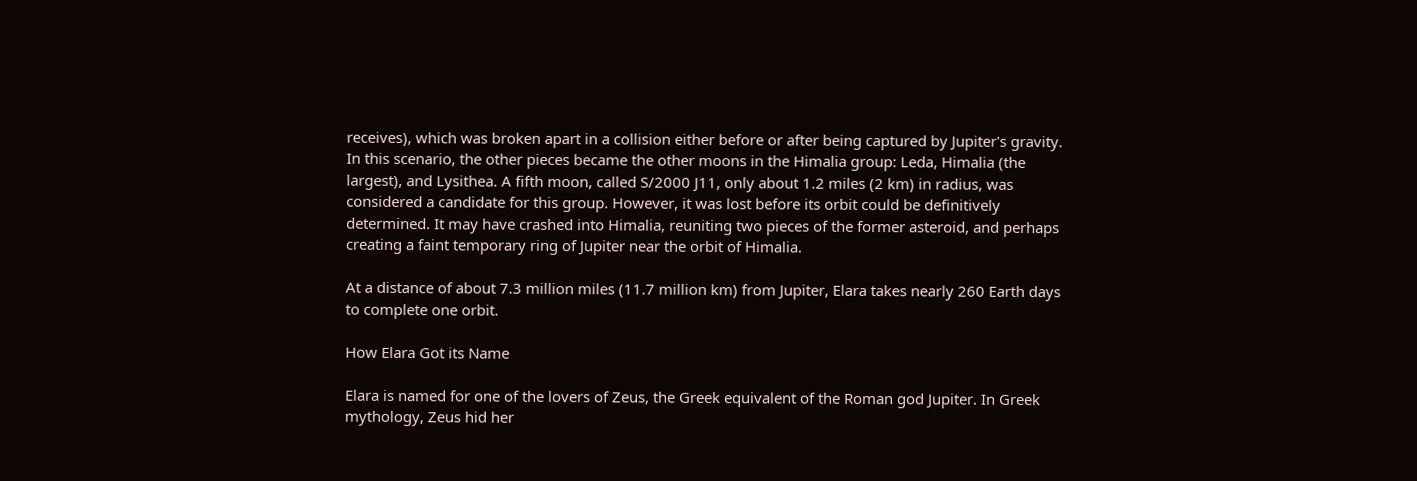receives), which was broken apart in a collision either before or after being captured by Jupiter's gravity. In this scenario, the other pieces became the other moons in the Himalia group: Leda, Himalia (the largest), and Lysithea. A fifth moon, called S/2000 J11, only about 1.2 miles (2 km) in radius, was considered a candidate for this group. However, it was lost before its orbit could be definitively determined. It may have crashed into Himalia, reuniting two pieces of the former asteroid, and perhaps creating a faint temporary ring of Jupiter near the orbit of Himalia.

At a distance of about 7.3 million miles (11.7 million km) from Jupiter, Elara takes nearly 260 Earth days to complete one orbit.

How Elara Got its Name

Elara is named for one of the lovers of Zeus, the Greek equivalent of the Roman god Jupiter. In Greek mythology, Zeus hid her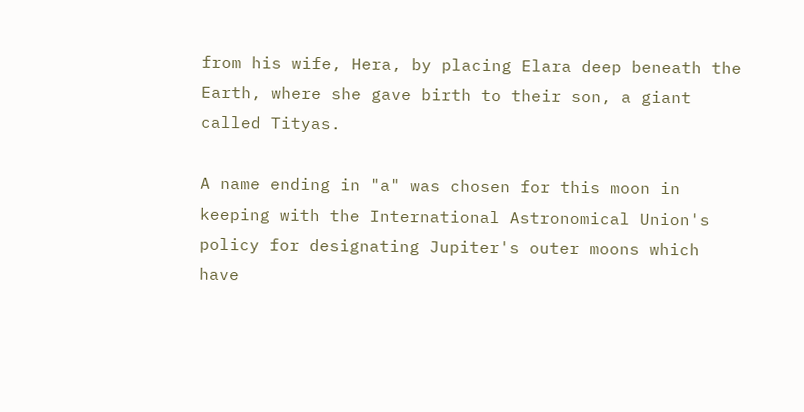from his wife, Hera, by placing Elara deep beneath the Earth, where she gave birth to their son, a giant called Tityas.

A name ending in "a" was chosen for this moon in keeping with the International Astronomical Union's policy for designating Jupiter's outer moons which have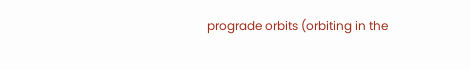prograde orbits (orbiting in the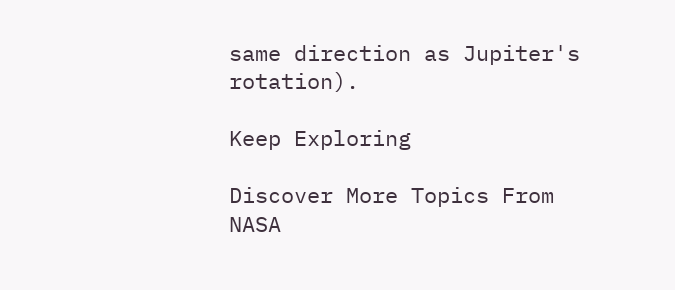same direction as Jupiter's rotation).

Keep Exploring

Discover More Topics From NASA